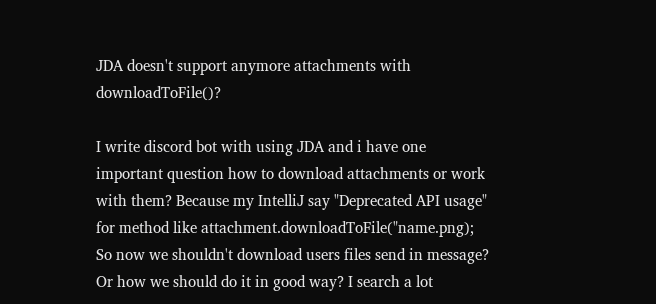JDA doesn't support anymore attachments with downloadToFile()?

I write discord bot with using JDA and i have one important question how to download attachments or work with them? Because my IntelliJ say "Deprecated API usage" for method like attachment.downloadToFile("name.png); So now we shouldn't download users files send in message? Or how we should do it in good way? I search a lot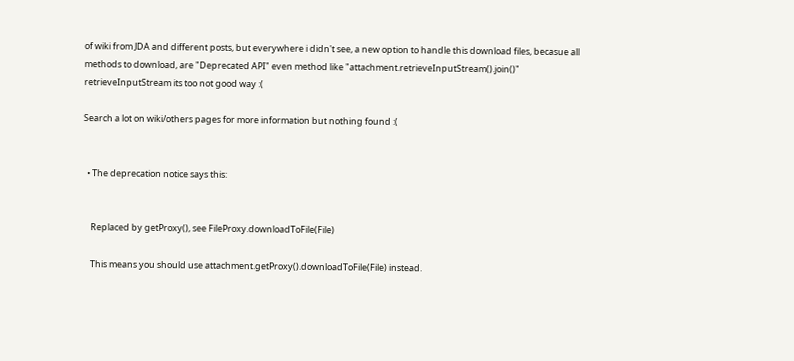of wiki from JDA and different posts, but everywhere i didn't see, a new option to handle this download files, becasue all methods to download, are "Deprecated API" even method like "attachment.retrieveInputStream().join()" retrieveInputStream its too not good way :(

Search a lot on wiki/others pages for more information but nothing found :(


  • The deprecation notice says this:


    Replaced by getProxy(), see FileProxy.downloadToFile(File)

    This means you should use attachment.getProxy().downloadToFile(File) instead.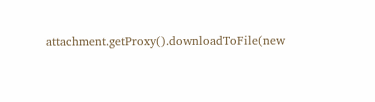attachment.getProxy().downloadToFile(new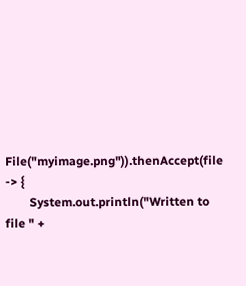File("myimage.png")).thenAccept(file -> {
        System.out.println("Written to file " +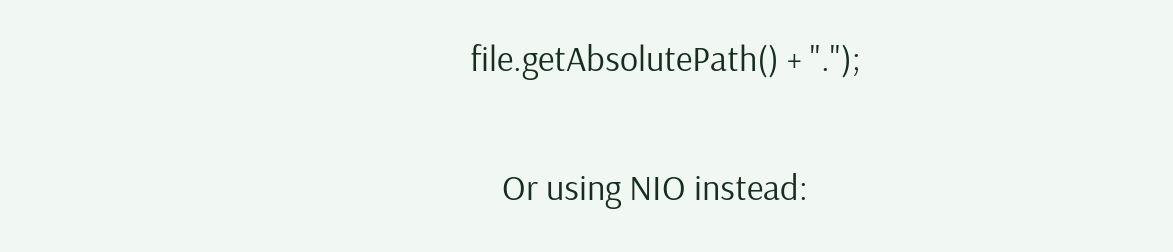file.getAbsolutePath() + ".");

    Or using NIO instead: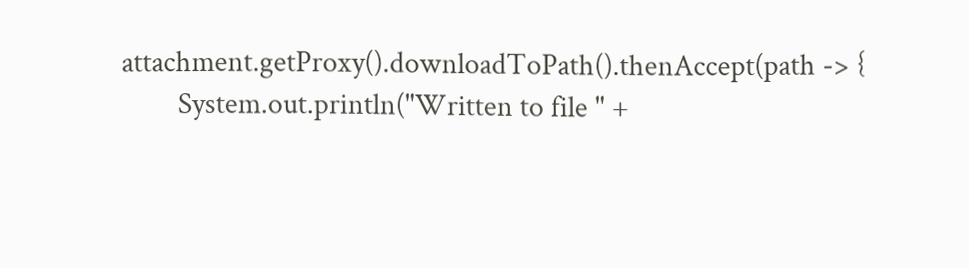attachment.getProxy().downloadToPath().thenAccept(path -> {
        System.out.println("Written to file " +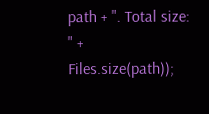path + ". Total size: " + Files.size(path));